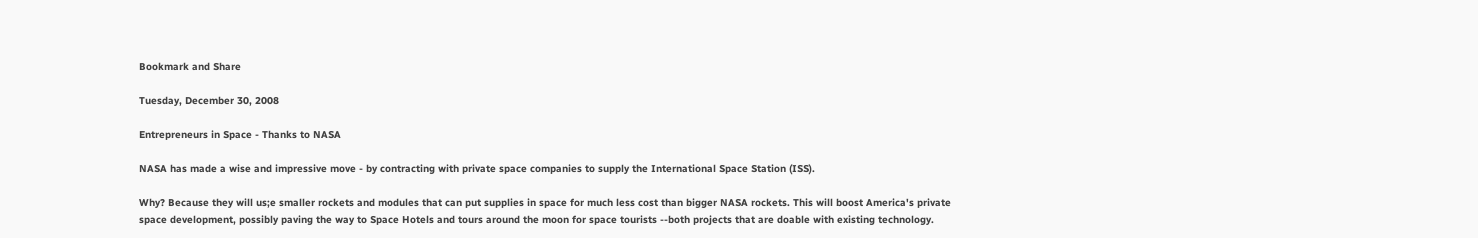Bookmark and Share

Tuesday, December 30, 2008

Entrepreneurs in Space - Thanks to NASA

NASA has made a wise and impressive move - by contracting with private space companies to supply the International Space Station (ISS).

Why? Because they will us;e smaller rockets and modules that can put supplies in space for much less cost than bigger NASA rockets. This will boost America's private space development, possibly paving the way to Space Hotels and tours around the moon for space tourists --both projects that are doable with existing technology.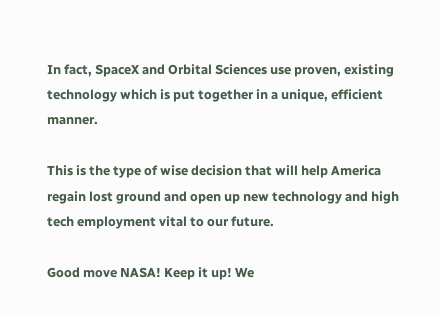In fact, SpaceX and Orbital Sciences use proven, existing technology which is put together in a unique, efficient manner.

This is the type of wise decision that will help America regain lost ground and open up new technology and high tech employment vital to our future.

Good move NASA! Keep it up! We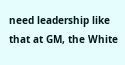need leadership like that at GM, the White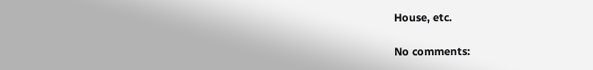House, etc.

No comments: